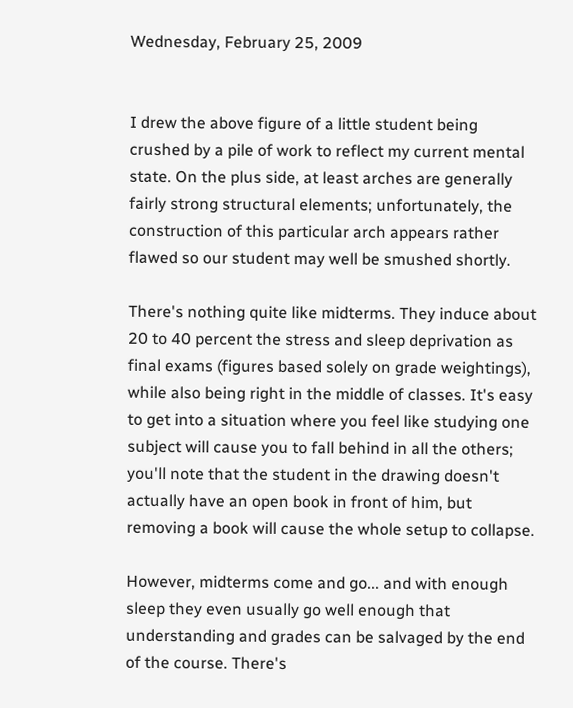Wednesday, February 25, 2009


I drew the above figure of a little student being crushed by a pile of work to reflect my current mental state. On the plus side, at least arches are generally fairly strong structural elements; unfortunately, the construction of this particular arch appears rather flawed so our student may well be smushed shortly.

There's nothing quite like midterms. They induce about 20 to 40 percent the stress and sleep deprivation as final exams (figures based solely on grade weightings), while also being right in the middle of classes. It's easy to get into a situation where you feel like studying one subject will cause you to fall behind in all the others; you'll note that the student in the drawing doesn't actually have an open book in front of him, but removing a book will cause the whole setup to collapse.

However, midterms come and go... and with enough sleep they even usually go well enough that understanding and grades can be salvaged by the end of the course. There's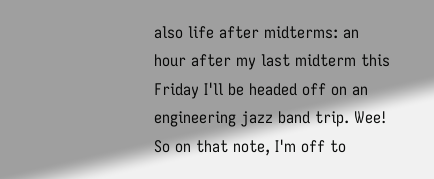also life after midterms: an hour after my last midterm this Friday I'll be headed off on an engineering jazz band trip. Wee! So on that note, I'm off to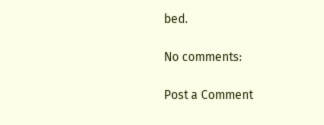bed.

No comments:

Post a Comment